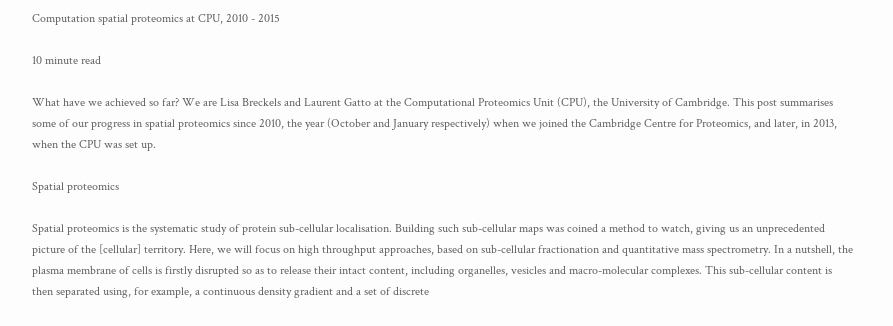Computation spatial proteomics at CPU, 2010 - 2015

10 minute read

What have we achieved so far? We are Lisa Breckels and Laurent Gatto at the Computational Proteomics Unit (CPU), the University of Cambridge. This post summarises some of our progress in spatial proteomics since 2010, the year (October and January respectively) when we joined the Cambridge Centre for Proteomics, and later, in 2013, when the CPU was set up.

Spatial proteomics

Spatial proteomics is the systematic study of protein sub-cellular localisation. Building such sub-cellular maps was coined a method to watch, giving us an unprecedented picture of the [cellular] territory. Here, we will focus on high throughput approaches, based on sub-cellular fractionation and quantitative mass spectrometry. In a nutshell, the plasma membrane of cells is firstly disrupted so as to release their intact content, including organelles, vesicles and macro-molecular complexes. This sub-cellular content is then separated using, for example, a continuous density gradient and a set of discrete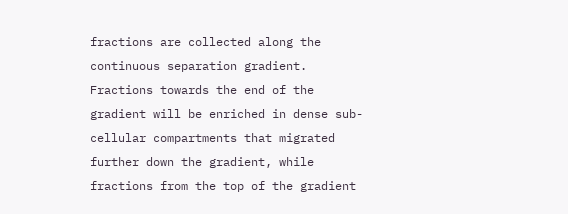fractions are collected along the continuous separation gradient. Fractions towards the end of the gradient will be enriched in dense sub-cellular compartments that migrated further down the gradient, while fractions from the top of the gradient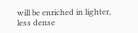will be enriched in lighter, less dense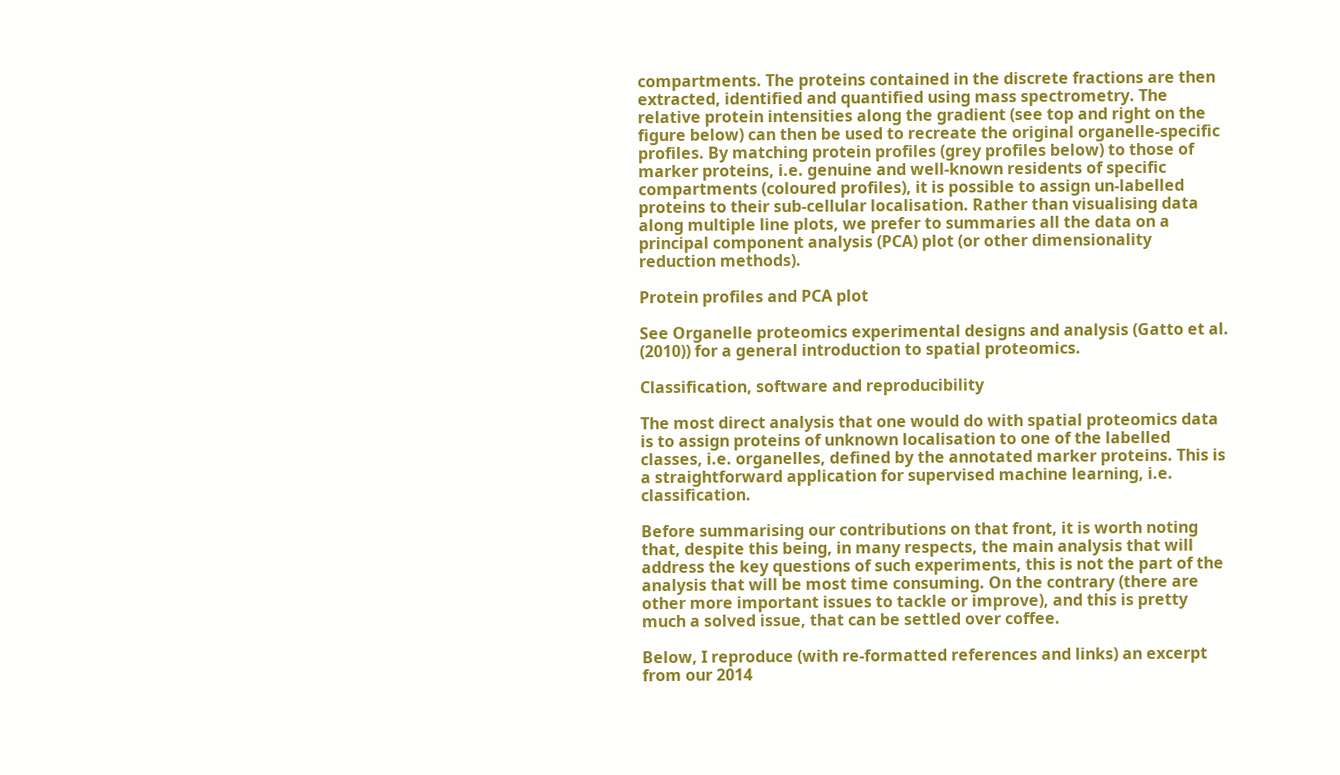compartments. The proteins contained in the discrete fractions are then extracted, identified and quantified using mass spectrometry. The relative protein intensities along the gradient (see top and right on the figure below) can then be used to recreate the original organelle-specific profiles. By matching protein profiles (grey profiles below) to those of marker proteins, i.e. genuine and well-known residents of specific compartments (coloured profiles), it is possible to assign un-labelled proteins to their sub-cellular localisation. Rather than visualising data along multiple line plots, we prefer to summaries all the data on a principal component analysis (PCA) plot (or other dimensionality reduction methods).

Protein profiles and PCA plot

See Organelle proteomics experimental designs and analysis (Gatto et al. (2010)) for a general introduction to spatial proteomics.

Classification, software and reproducibility

The most direct analysis that one would do with spatial proteomics data is to assign proteins of unknown localisation to one of the labelled classes, i.e. organelles, defined by the annotated marker proteins. This is a straightforward application for supervised machine learning, i.e. classification.

Before summarising our contributions on that front, it is worth noting that, despite this being, in many respects, the main analysis that will address the key questions of such experiments, this is not the part of the analysis that will be most time consuming. On the contrary (there are other more important issues to tackle or improve), and this is pretty much a solved issue, that can be settled over coffee.

Below, I reproduce (with re-formatted references and links) an excerpt from our 2014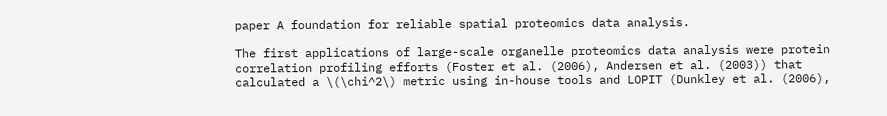paper A foundation for reliable spatial proteomics data analysis.

The first applications of large-scale organelle proteomics data analysis were protein correlation profiling efforts (Foster et al. (2006), Andersen et al. (2003)) that calculated a \(\chi^2\) metric using in-house tools and LOPIT (Dunkley et al. (2006),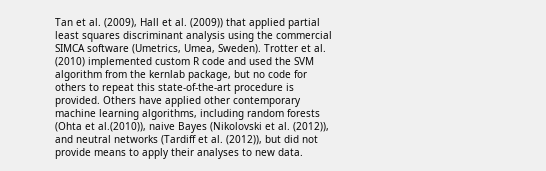Tan et al. (2009), Hall et al. (2009)) that applied partial least squares discriminant analysis using the commercial SIMCA software (Umetrics, Umea, Sweden). Trotter et al. (2010) implemented custom R code and used the SVM algorithm from the kernlab package, but no code for others to repeat this state-of-the-art procedure is provided. Others have applied other contemporary machine learning algorithms, including random forests (Ohta et al.(2010)), naive Bayes (Nikolovski et al. (2012)), and neutral networks (Tardiff et al. (2012)), but did not provide means to apply their analyses to new data.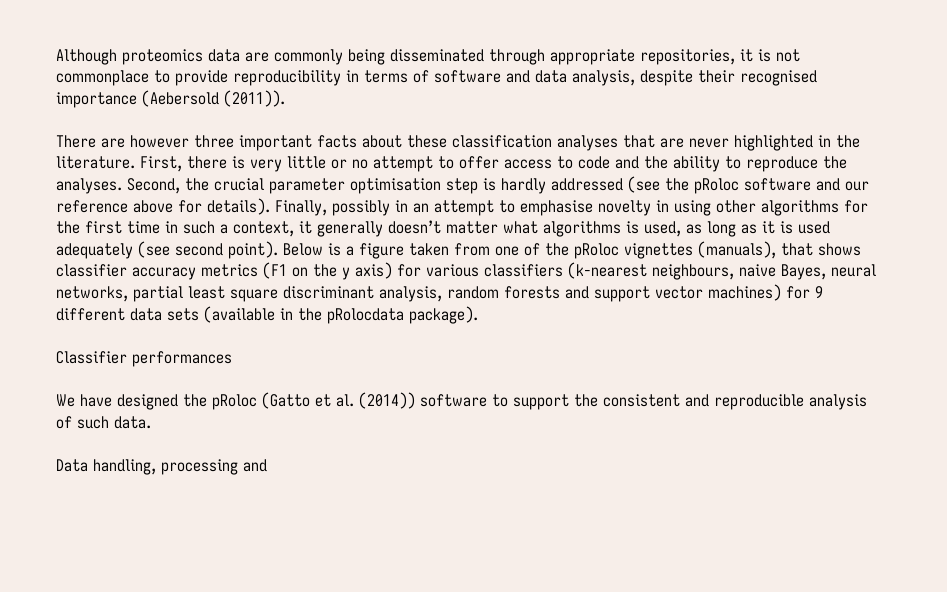Although proteomics data are commonly being disseminated through appropriate repositories, it is not commonplace to provide reproducibility in terms of software and data analysis, despite their recognised importance (Aebersold (2011)).

There are however three important facts about these classification analyses that are never highlighted in the literature. First, there is very little or no attempt to offer access to code and the ability to reproduce the analyses. Second, the crucial parameter optimisation step is hardly addressed (see the pRoloc software and our reference above for details). Finally, possibly in an attempt to emphasise novelty in using other algorithms for the first time in such a context, it generally doesn’t matter what algorithms is used, as long as it is used adequately (see second point). Below is a figure taken from one of the pRoloc vignettes (manuals), that shows classifier accuracy metrics (F1 on the y axis) for various classifiers (k-nearest neighbours, naive Bayes, neural networks, partial least square discriminant analysis, random forests and support vector machines) for 9 different data sets (available in the pRolocdata package).

Classifier performances

We have designed the pRoloc (Gatto et al. (2014)) software to support the consistent and reproducible analysis of such data.

Data handling, processing and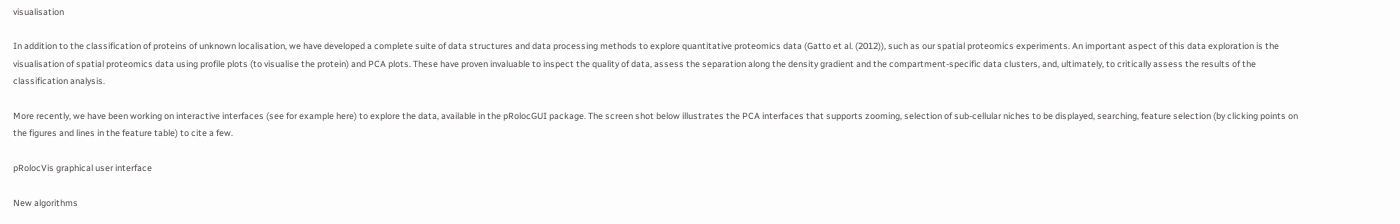visualisation

In addition to the classification of proteins of unknown localisation, we have developed a complete suite of data structures and data processing methods to explore quantitative proteomics data (Gatto et al. (2012)), such as our spatial proteomics experiments. An important aspect of this data exploration is the visualisation of spatial proteomics data using profile plots (to visualise the protein) and PCA plots. These have proven invaluable to inspect the quality of data, assess the separation along the density gradient and the compartment-specific data clusters, and, ultimately, to critically assess the results of the classification analysis.

More recently, we have been working on interactive interfaces (see for example here) to explore the data, available in the pRolocGUI package. The screen shot below illustrates the PCA interfaces that supports zooming, selection of sub-cellular niches to be displayed, searching, feature selection (by clicking points on the figures and lines in the feature table) to cite a few.

pRolocVis graphical user interface

New algorithms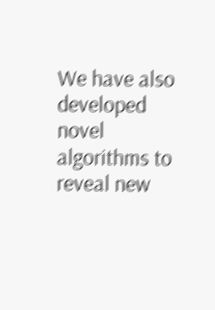We have also developed novel algorithms to reveal new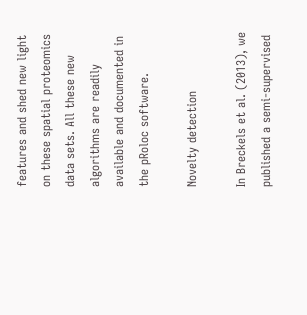features and shed new light on these spatial proteomics data sets. All these new algorithms are readily available and documented in the pRoloc software.

Novelty detection

In Breckels et al. (2013), we published a semi-supervised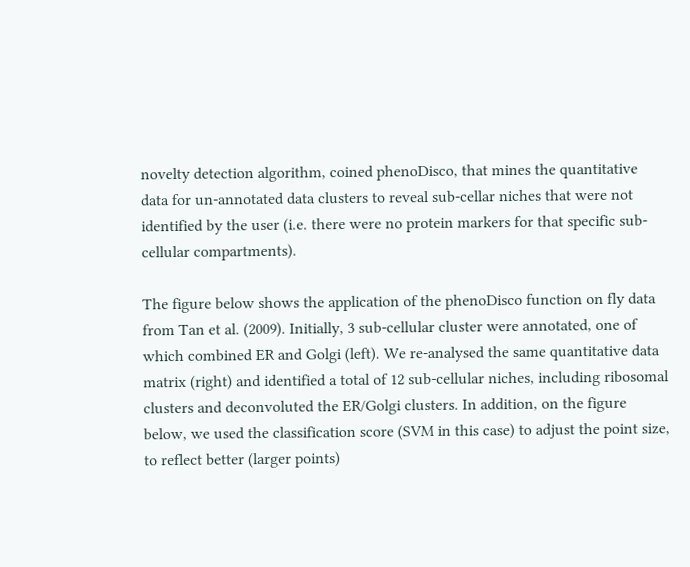novelty detection algorithm, coined phenoDisco, that mines the quantitative data for un-annotated data clusters to reveal sub-cellar niches that were not identified by the user (i.e. there were no protein markers for that specific sub-cellular compartments).

The figure below shows the application of the phenoDisco function on fly data from Tan et al. (2009). Initially, 3 sub-cellular cluster were annotated, one of which combined ER and Golgi (left). We re-analysed the same quantitative data matrix (right) and identified a total of 12 sub-cellular niches, including ribosomal clusters and deconvoluted the ER/Golgi clusters. In addition, on the figure below, we used the classification score (SVM in this case) to adjust the point size, to reflect better (larger points)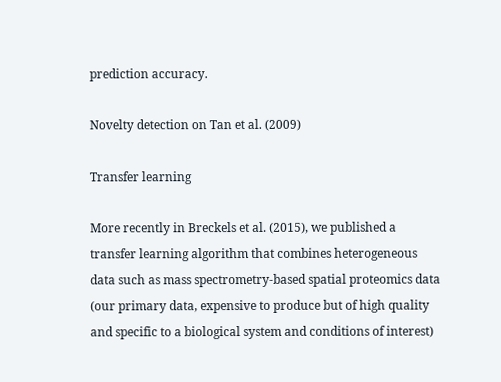prediction accuracy.

Novelty detection on Tan et al. (2009)

Transfer learning

More recently in Breckels et al. (2015), we published a transfer learning algorithm that combines heterogeneous data such as mass spectrometry-based spatial proteomics data (our primary data, expensive to produce but of high quality and specific to a biological system and conditions of interest)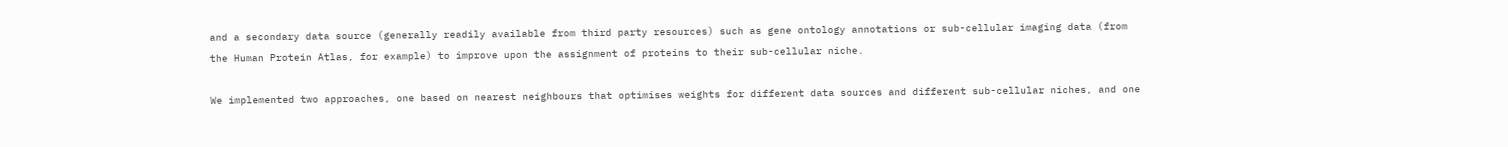and a secondary data source (generally readily available from third party resources) such as gene ontology annotations or sub-cellular imaging data (from the Human Protein Atlas, for example) to improve upon the assignment of proteins to their sub-cellular niche.

We implemented two approaches, one based on nearest neighbours that optimises weights for different data sources and different sub-cellular niches, and one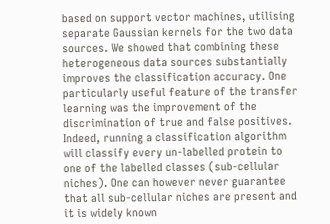based on support vector machines, utilising separate Gaussian kernels for the two data sources. We showed that combining these heterogeneous data sources substantially improves the classification accuracy. One particularly useful feature of the transfer learning was the improvement of the discrimination of true and false positives. Indeed, running a classification algorithm will classify every un-labelled protein to one of the labelled classes (sub-cellular niches). One can however never guarantee that all sub-cellular niches are present and it is widely known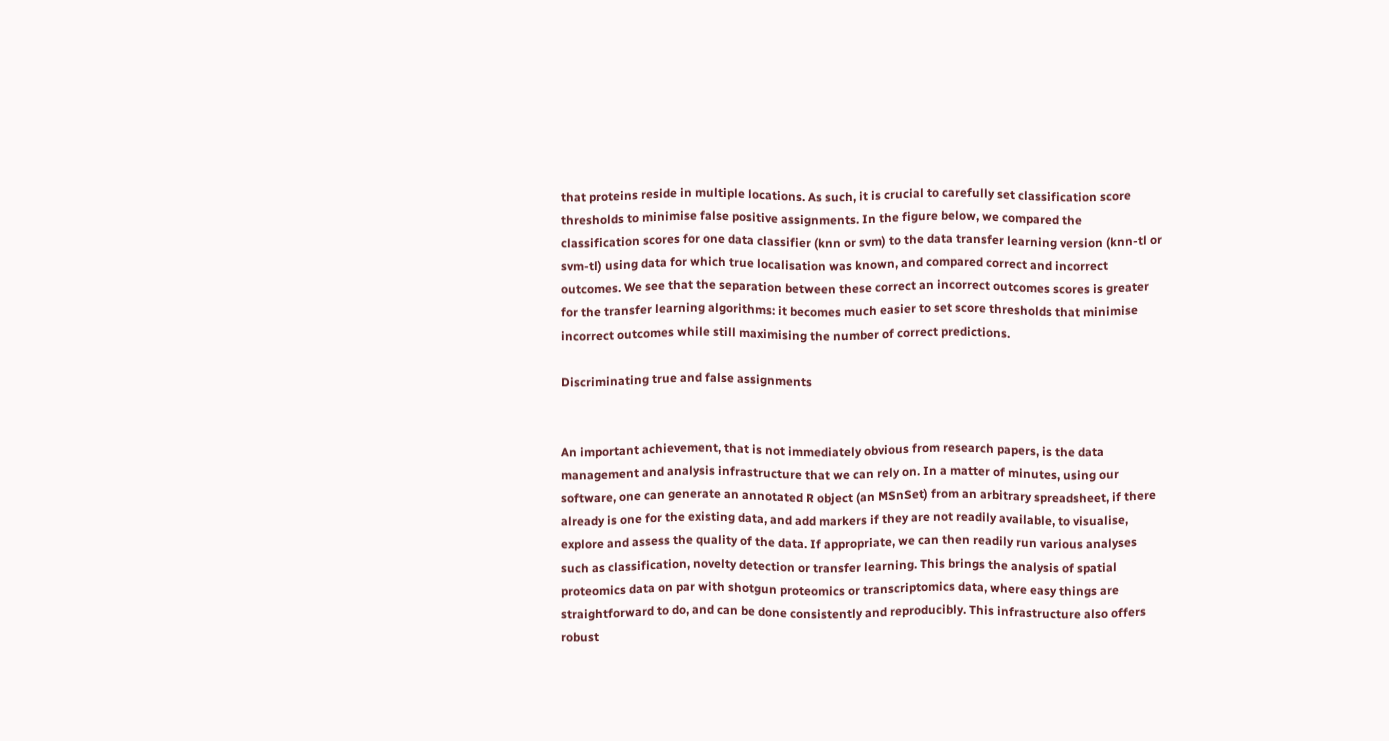that proteins reside in multiple locations. As such, it is crucial to carefully set classification score thresholds to minimise false positive assignments. In the figure below, we compared the classification scores for one data classifier (knn or svm) to the data transfer learning version (knn-tl or svm-tl) using data for which true localisation was known, and compared correct and incorrect outcomes. We see that the separation between these correct an incorrect outcomes scores is greater for the transfer learning algorithms: it becomes much easier to set score thresholds that minimise incorrect outcomes while still maximising the number of correct predictions.

Discriminating true and false assignments


An important achievement, that is not immediately obvious from research papers, is the data management and analysis infrastructure that we can rely on. In a matter of minutes, using our software, one can generate an annotated R object (an MSnSet) from an arbitrary spreadsheet, if there already is one for the existing data, and add markers if they are not readily available, to visualise, explore and assess the quality of the data. If appropriate, we can then readily run various analyses such as classification, novelty detection or transfer learning. This brings the analysis of spatial proteomics data on par with shotgun proteomics or transcriptomics data, where easy things are straightforward to do, and can be done consistently and reproducibly. This infrastructure also offers robust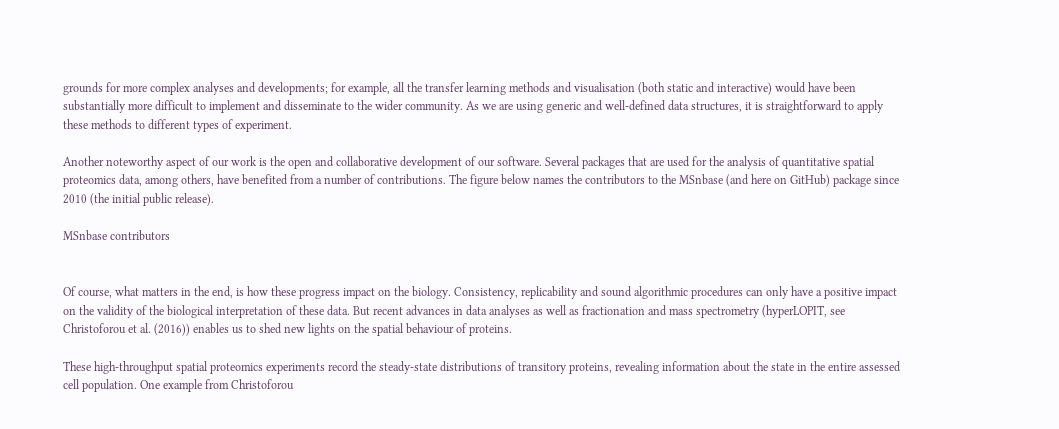grounds for more complex analyses and developments; for example, all the transfer learning methods and visualisation (both static and interactive) would have been substantially more difficult to implement and disseminate to the wider community. As we are using generic and well-defined data structures, it is straightforward to apply these methods to different types of experiment.

Another noteworthy aspect of our work is the open and collaborative development of our software. Several packages that are used for the analysis of quantitative spatial proteomics data, among others, have benefited from a number of contributions. The figure below names the contributors to the MSnbase (and here on GitHub) package since 2010 (the initial public release).

MSnbase contributors


Of course, what matters in the end, is how these progress impact on the biology. Consistency, replicability and sound algorithmic procedures can only have a positive impact on the validity of the biological interpretation of these data. But recent advances in data analyses as well as fractionation and mass spectrometry (hyperLOPIT, see Christoforou et al. (2016)) enables us to shed new lights on the spatial behaviour of proteins.

These high-throughput spatial proteomics experiments record the steady-state distributions of transitory proteins, revealing information about the state in the entire assessed cell population. One example from Christoforou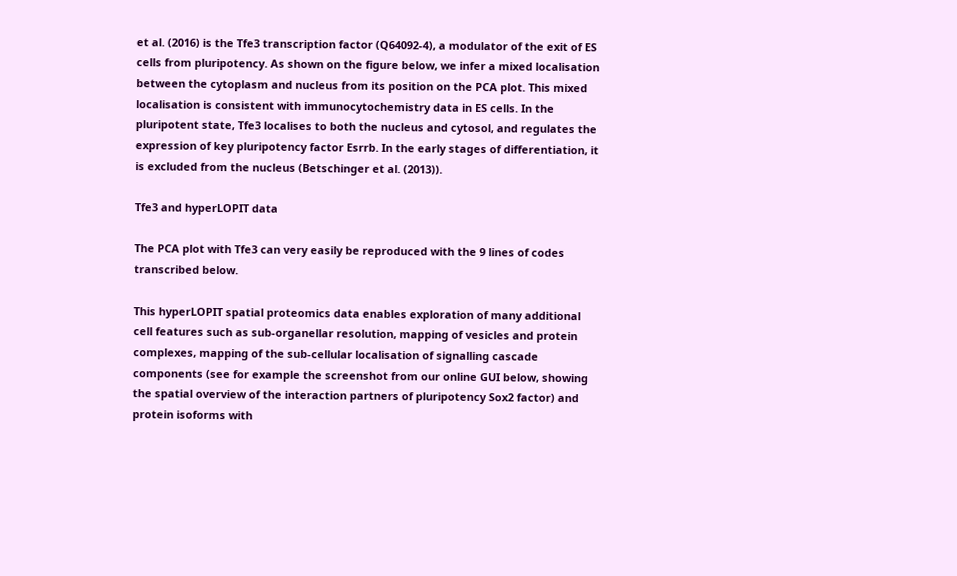et al. (2016) is the Tfe3 transcription factor (Q64092-4), a modulator of the exit of ES cells from pluripotency. As shown on the figure below, we infer a mixed localisation between the cytoplasm and nucleus from its position on the PCA plot. This mixed localisation is consistent with immunocytochemistry data in ES cells. In the pluripotent state, Tfe3 localises to both the nucleus and cytosol, and regulates the expression of key pluripotency factor Esrrb. In the early stages of differentiation, it is excluded from the nucleus (Betschinger et al. (2013)).

Tfe3 and hyperLOPIT data

The PCA plot with Tfe3 can very easily be reproduced with the 9 lines of codes transcribed below.

This hyperLOPIT spatial proteomics data enables exploration of many additional cell features such as sub-organellar resolution, mapping of vesicles and protein complexes, mapping of the sub-cellular localisation of signalling cascade components (see for example the screenshot from our online GUI below, showing the spatial overview of the interaction partners of pluripotency Sox2 factor) and protein isoforms with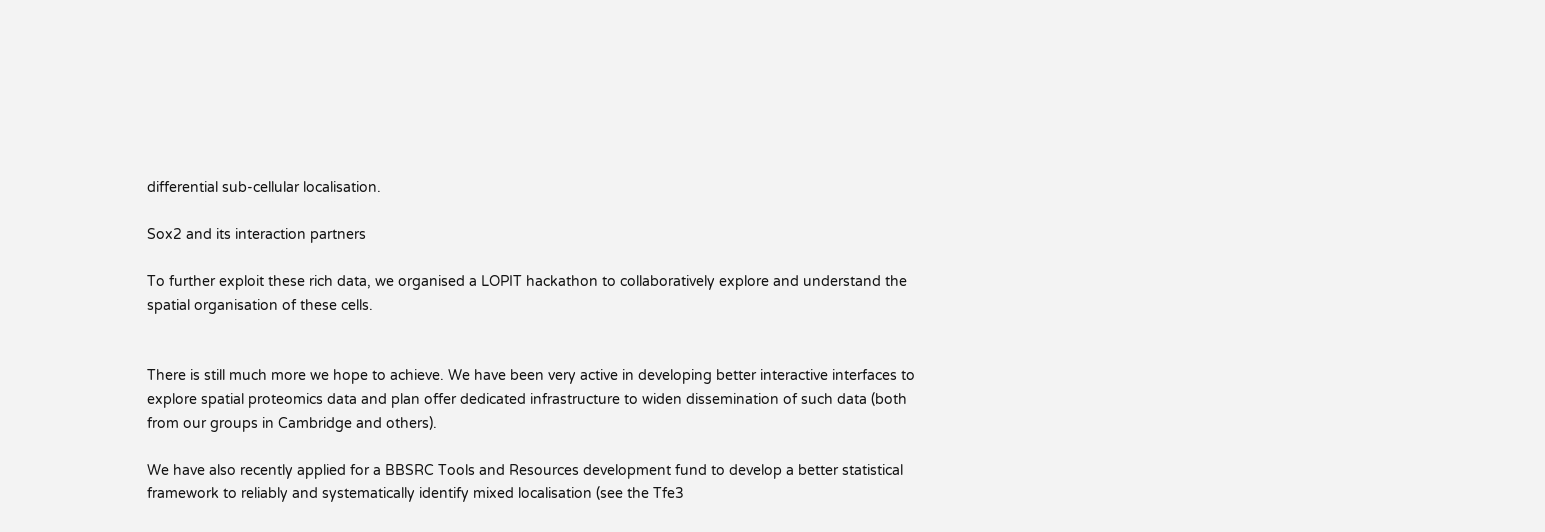differential sub-cellular localisation.

Sox2 and its interaction partners

To further exploit these rich data, we organised a LOPIT hackathon to collaboratively explore and understand the spatial organisation of these cells.


There is still much more we hope to achieve. We have been very active in developing better interactive interfaces to explore spatial proteomics data and plan offer dedicated infrastructure to widen dissemination of such data (both from our groups in Cambridge and others).

We have also recently applied for a BBSRC Tools and Resources development fund to develop a better statistical framework to reliably and systematically identify mixed localisation (see the Tfe3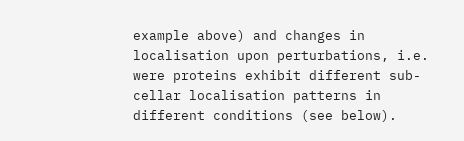example above) and changes in localisation upon perturbations, i.e. were proteins exhibit different sub-cellar localisation patterns in different conditions (see below).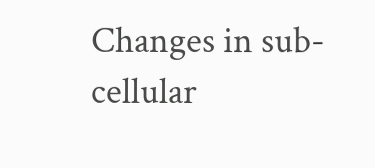Changes in sub-cellular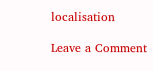localisation

Leave a Comment